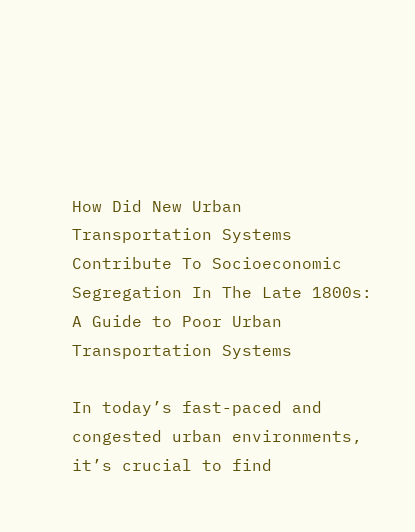How Did New Urban Transportation Systems Contribute To Socioeconomic Segregation In The Late 1800s: A Guide to Poor Urban Transportation Systems

In today’s fast-paced and congested urban environments, it’s crucial to find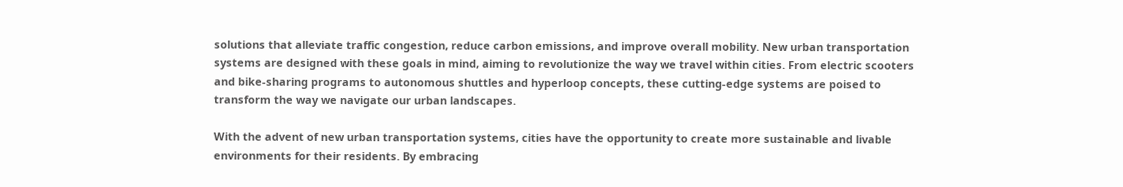solutions that alleviate traffic congestion, reduce carbon emissions, and improve overall mobility. New urban transportation systems are designed with these goals in mind, aiming to revolutionize the way we travel within cities. From electric scooters and bike-sharing programs to autonomous shuttles and hyperloop concepts, these cutting-edge systems are poised to transform the way we navigate our urban landscapes.

With the advent of new urban transportation systems, cities have the opportunity to create more sustainable and livable environments for their residents. By embracing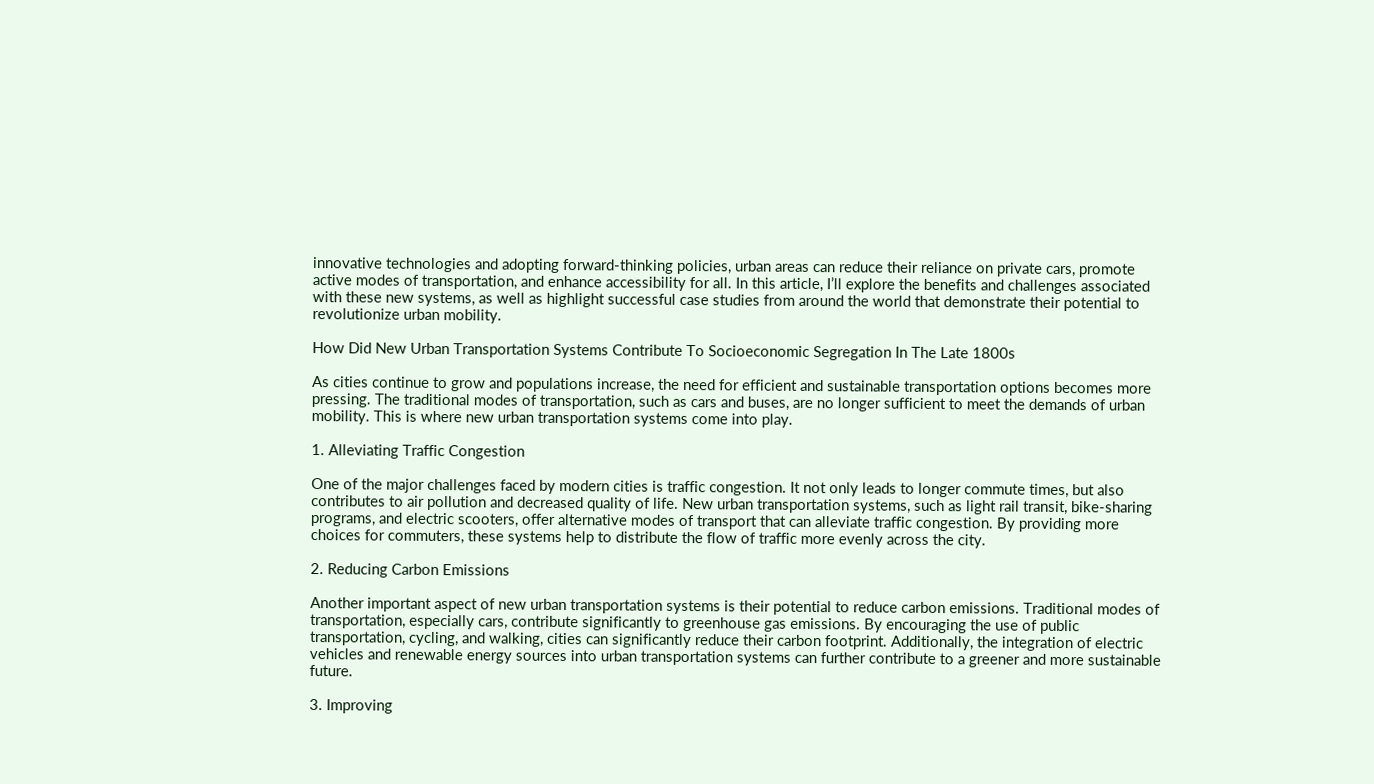innovative technologies and adopting forward-thinking policies, urban areas can reduce their reliance on private cars, promote active modes of transportation, and enhance accessibility for all. In this article, I’ll explore the benefits and challenges associated with these new systems, as well as highlight successful case studies from around the world that demonstrate their potential to revolutionize urban mobility.

How Did New Urban Transportation Systems Contribute To Socioeconomic Segregation In The Late 1800s

As cities continue to grow and populations increase, the need for efficient and sustainable transportation options becomes more pressing. The traditional modes of transportation, such as cars and buses, are no longer sufficient to meet the demands of urban mobility. This is where new urban transportation systems come into play.

1. Alleviating Traffic Congestion

One of the major challenges faced by modern cities is traffic congestion. It not only leads to longer commute times, but also contributes to air pollution and decreased quality of life. New urban transportation systems, such as light rail transit, bike-sharing programs, and electric scooters, offer alternative modes of transport that can alleviate traffic congestion. By providing more choices for commuters, these systems help to distribute the flow of traffic more evenly across the city.

2. Reducing Carbon Emissions

Another important aspect of new urban transportation systems is their potential to reduce carbon emissions. Traditional modes of transportation, especially cars, contribute significantly to greenhouse gas emissions. By encouraging the use of public transportation, cycling, and walking, cities can significantly reduce their carbon footprint. Additionally, the integration of electric vehicles and renewable energy sources into urban transportation systems can further contribute to a greener and more sustainable future.

3. Improving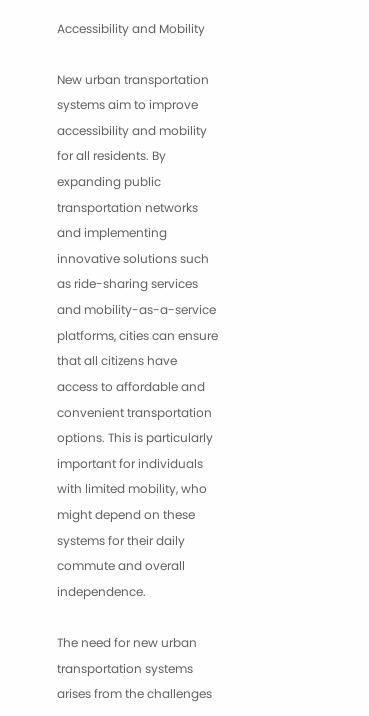Accessibility and Mobility

New urban transportation systems aim to improve accessibility and mobility for all residents. By expanding public transportation networks and implementing innovative solutions such as ride-sharing services and mobility-as-a-service platforms, cities can ensure that all citizens have access to affordable and convenient transportation options. This is particularly important for individuals with limited mobility, who might depend on these systems for their daily commute and overall independence.

The need for new urban transportation systems arises from the challenges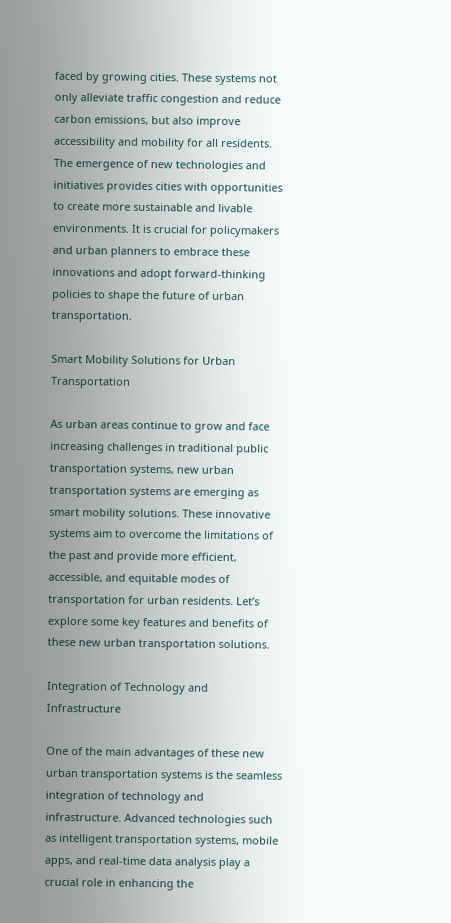faced by growing cities. These systems not only alleviate traffic congestion and reduce carbon emissions, but also improve accessibility and mobility for all residents. The emergence of new technologies and initiatives provides cities with opportunities to create more sustainable and livable environments. It is crucial for policymakers and urban planners to embrace these innovations and adopt forward-thinking policies to shape the future of urban transportation.

Smart Mobility Solutions for Urban Transportation

As urban areas continue to grow and face increasing challenges in traditional public transportation systems, new urban transportation systems are emerging as smart mobility solutions. These innovative systems aim to overcome the limitations of the past and provide more efficient, accessible, and equitable modes of transportation for urban residents. Let’s explore some key features and benefits of these new urban transportation solutions.

Integration of Technology and Infrastructure

One of the main advantages of these new urban transportation systems is the seamless integration of technology and infrastructure. Advanced technologies such as intelligent transportation systems, mobile apps, and real-time data analysis play a crucial role in enhancing the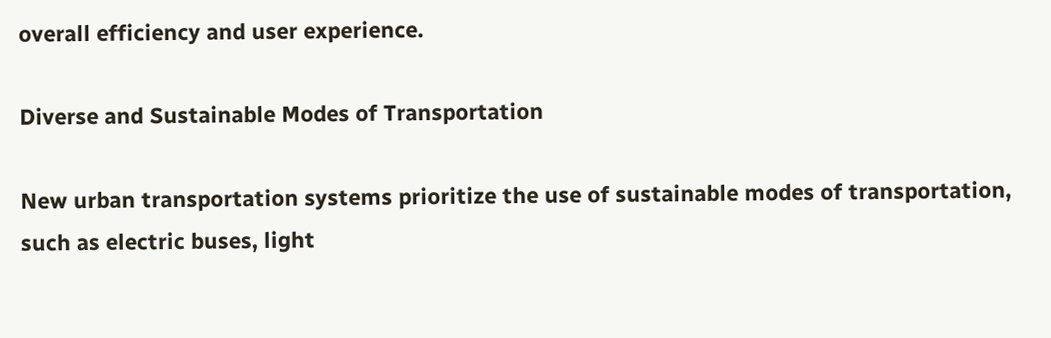overall efficiency and user experience.

Diverse and Sustainable Modes of Transportation

New urban transportation systems prioritize the use of sustainable modes of transportation, such as electric buses, light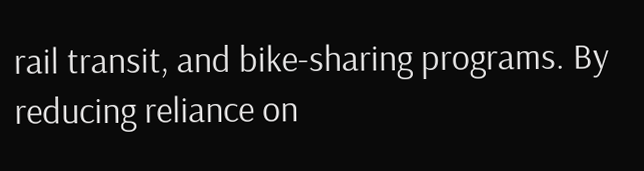rail transit, and bike-sharing programs. By reducing reliance on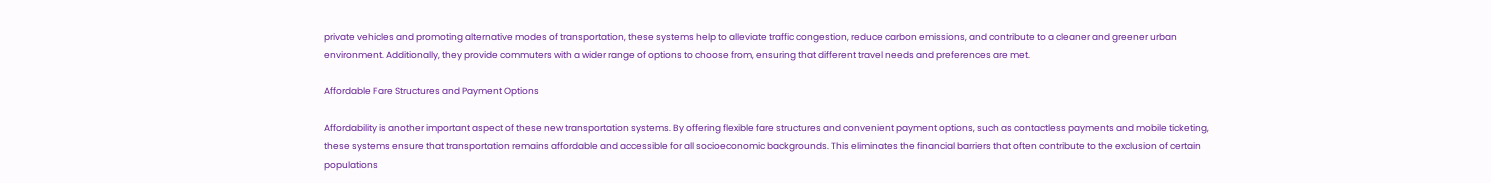private vehicles and promoting alternative modes of transportation, these systems help to alleviate traffic congestion, reduce carbon emissions, and contribute to a cleaner and greener urban environment. Additionally, they provide commuters with a wider range of options to choose from, ensuring that different travel needs and preferences are met.

Affordable Fare Structures and Payment Options

Affordability is another important aspect of these new transportation systems. By offering flexible fare structures and convenient payment options, such as contactless payments and mobile ticketing, these systems ensure that transportation remains affordable and accessible for all socioeconomic backgrounds. This eliminates the financial barriers that often contribute to the exclusion of certain populations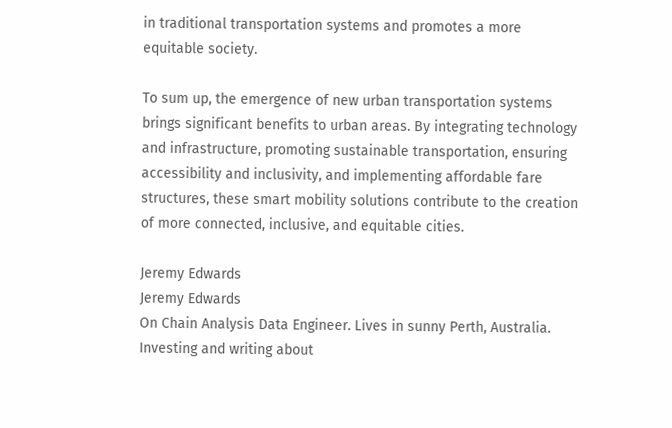in traditional transportation systems and promotes a more equitable society.

To sum up, the emergence of new urban transportation systems brings significant benefits to urban areas. By integrating technology and infrastructure, promoting sustainable transportation, ensuring accessibility and inclusivity, and implementing affordable fare structures, these smart mobility solutions contribute to the creation of more connected, inclusive, and equitable cities.

Jeremy Edwards
Jeremy Edwards
On Chain Analysis Data Engineer. Lives in sunny Perth, Australia. Investing and writing about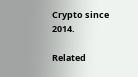Crypto since 2014.

Related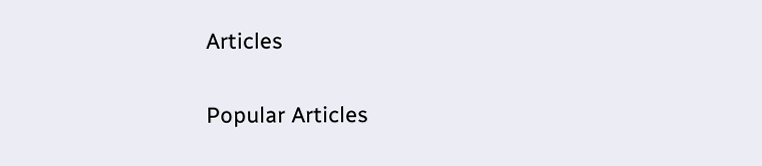Articles

Popular Articles